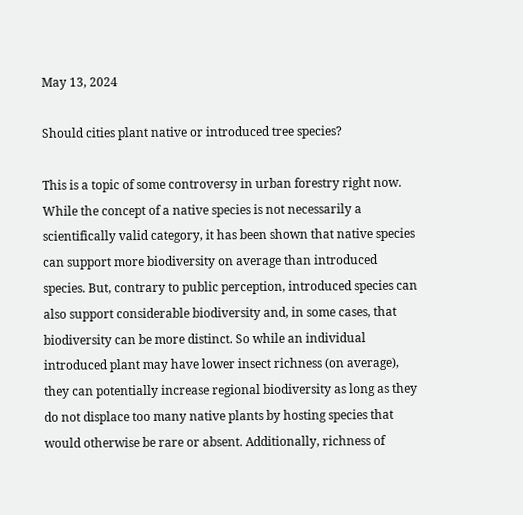May 13, 2024

Should cities plant native or introduced tree species?

This is a topic of some controversy in urban forestry right now. While the concept of a native species is not necessarily a scientifically valid category, it has been shown that native species can support more biodiversity on average than introduced species. But, contrary to public perception, introduced species can also support considerable biodiversity and, in some cases, that biodiversity can be more distinct. So while an individual introduced plant may have lower insect richness (on average), they can potentially increase regional biodiversity as long as they do not displace too many native plants by hosting species that would otherwise be rare or absent. Additionally, richness of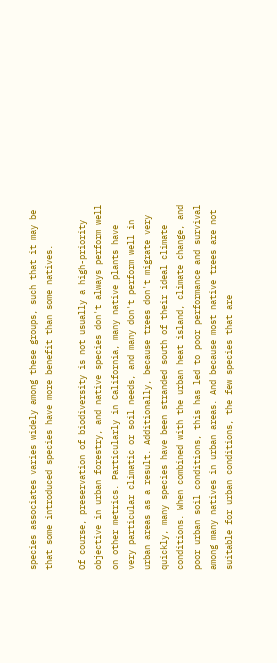species associates varies widely among these groups, such that it may be that some introduced species have more benefit than some natives.

Of course, preservation of biodiversity is not usually a high-priority objective in urban forestry, and native species don't always perform well on other metrics. Particularly in California, many native plants have very particular climatic or soil needs, and many don't perform well in urban areas as a result. Additionally, because trees don't migrate very quickly, many species have been stranded south of their ideal climate conditions. When combined with the urban heat island, climate change, and poor urban soil conditions, this has led to poor performance and survival among many natives in urban areas. And because most native trees are not suitable for urban conditions, the few species that are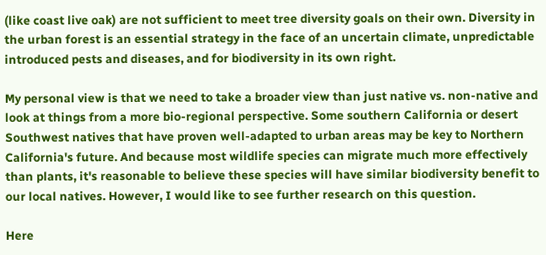(like coast live oak) are not sufficient to meet tree diversity goals on their own. Diversity in the urban forest is an essential strategy in the face of an uncertain climate, unpredictable introduced pests and diseases, and for biodiversity in its own right.

My personal view is that we need to take a broader view than just native vs. non-native and look at things from a more bio-regional perspective. Some southern California or desert Southwest natives that have proven well-adapted to urban areas may be key to Northern California's future. And because most wildlife species can migrate much more effectively than plants, it's reasonable to believe these species will have similar biodiversity benefit to our local natives. However, I would like to see further research on this question.

Here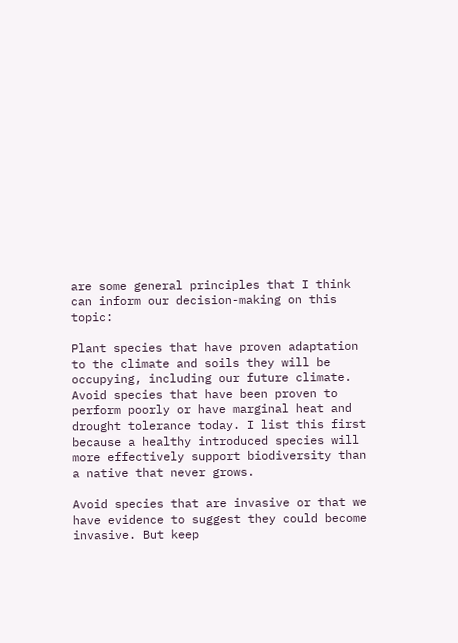are some general principles that I think can inform our decision-making on this topic:

Plant species that have proven adaptation to the climate and soils they will be occupying, including our future climate. Avoid species that have been proven to perform poorly or have marginal heat and drought tolerance today. I list this first because a healthy introduced species will more effectively support biodiversity than a native that never grows.

Avoid species that are invasive or that we have evidence to suggest they could become invasive. But keep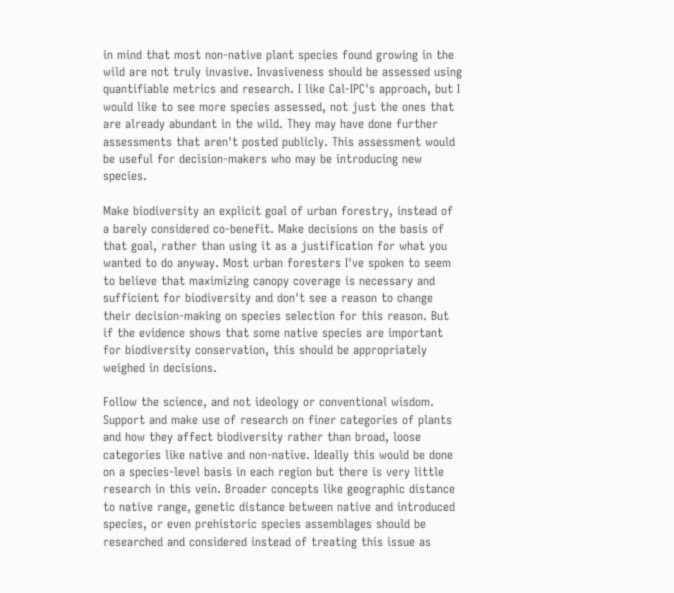in mind that most non-native plant species found growing in the wild are not truly invasive. Invasiveness should be assessed using quantifiable metrics and research. I like Cal-IPC's approach, but I would like to see more species assessed, not just the ones that are already abundant in the wild. They may have done further assessments that aren't posted publicly. This assessment would be useful for decision-makers who may be introducing new species.

Make biodiversity an explicit goal of urban forestry, instead of a barely considered co-benefit. Make decisions on the basis of that goal, rather than using it as a justification for what you wanted to do anyway. Most urban foresters I've spoken to seem to believe that maximizing canopy coverage is necessary and sufficient for biodiversity and don't see a reason to change their decision-making on species selection for this reason. But if the evidence shows that some native species are important for biodiversity conservation, this should be appropriately weighed in decisions.

Follow the science, and not ideology or conventional wisdom. Support and make use of research on finer categories of plants and how they affect biodiversity rather than broad, loose categories like native and non-native. Ideally this would be done on a species-level basis in each region but there is very little research in this vein. Broader concepts like geographic distance to native range, genetic distance between native and introduced species, or even prehistoric species assemblages should be researched and considered instead of treating this issue as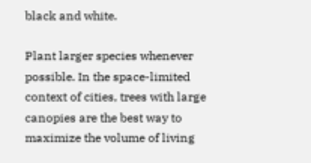black and white.

Plant larger species whenever possible. In the space-limited context of cities, trees with large canopies are the best way to maximize the volume of living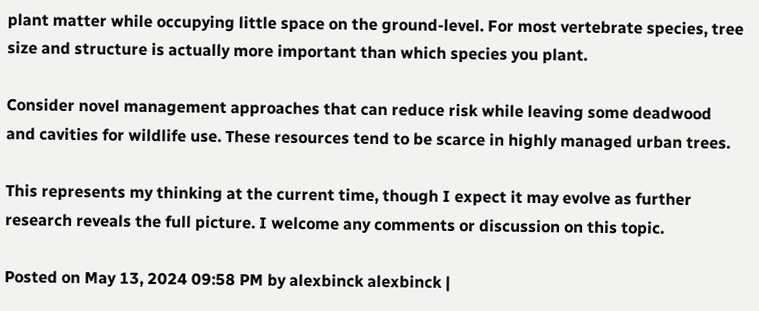plant matter while occupying little space on the ground-level. For most vertebrate species, tree size and structure is actually more important than which species you plant.

Consider novel management approaches that can reduce risk while leaving some deadwood and cavities for wildlife use. These resources tend to be scarce in highly managed urban trees.

This represents my thinking at the current time, though I expect it may evolve as further research reveals the full picture. I welcome any comments or discussion on this topic.

Posted on May 13, 2024 09:58 PM by alexbinck alexbinck |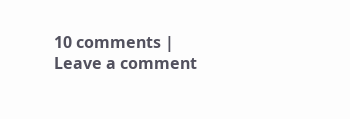10 comments | Leave a comment